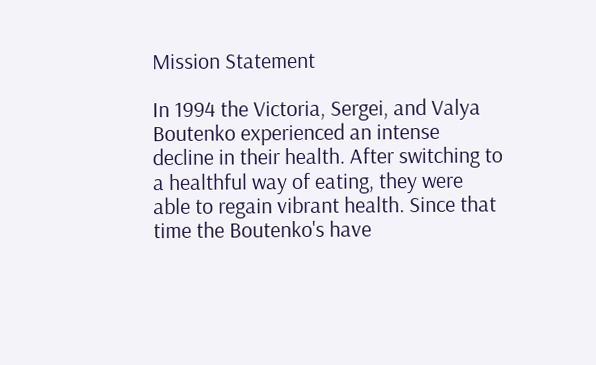Mission Statement

In 1994 the Victoria, Sergei, and Valya Boutenko experienced an intense decline in their health. After switching to a healthful way of eating, they were able to regain vibrant health. Since that time the Boutenko's have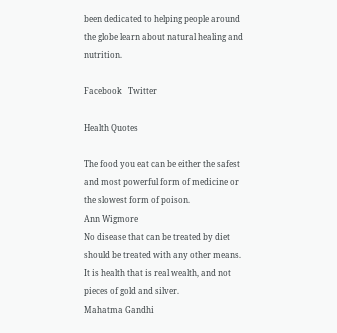been dedicated to helping people around the globe learn about natural healing and nutrition.

Facebook   Twitter

Health Quotes

The food you eat can be either the safest and most powerful form of medicine or the slowest form of poison.
Ann Wigmore
No disease that can be treated by diet should be treated with any other means.
It is health that is real wealth, and not pieces of gold and silver.
Mahatma Gandhi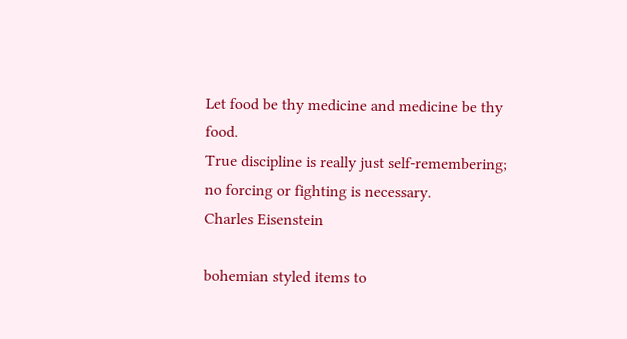Let food be thy medicine and medicine be thy food.
True discipline is really just self-remembering; no forcing or fighting is necessary.
Charles Eisenstein

bohemian styled items to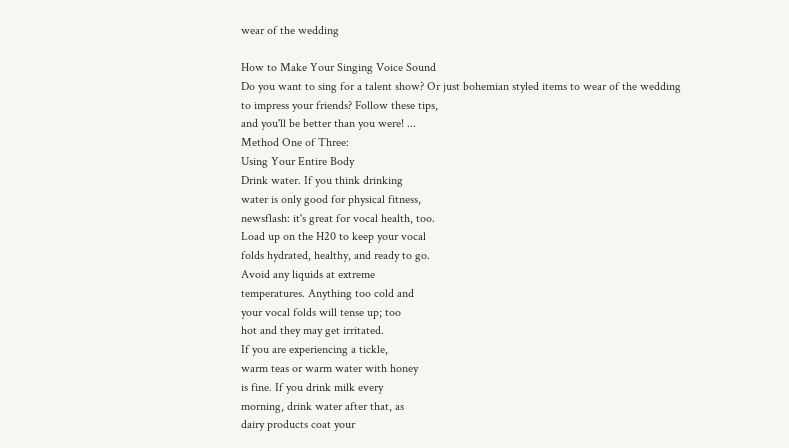wear of the wedding

How to Make Your Singing Voice Sound
Do you want to sing for a talent show? Or just bohemian styled items to wear of the wedding
to impress your friends? Follow these tips,
and you'll be better than you were! ...
Method One of Three:
Using Your Entire Body
Drink water. If you think drinking
water is only good for physical fitness,
newsflash: it's great for vocal health, too.
Load up on the H20 to keep your vocal
folds hydrated, healthy, and ready to go.
Avoid any liquids at extreme
temperatures. Anything too cold and
your vocal folds will tense up; too
hot and they may get irritated.
If you are experiencing a tickle,
warm teas or warm water with honey
is fine. If you drink milk every
morning, drink water after that, as
dairy products coat your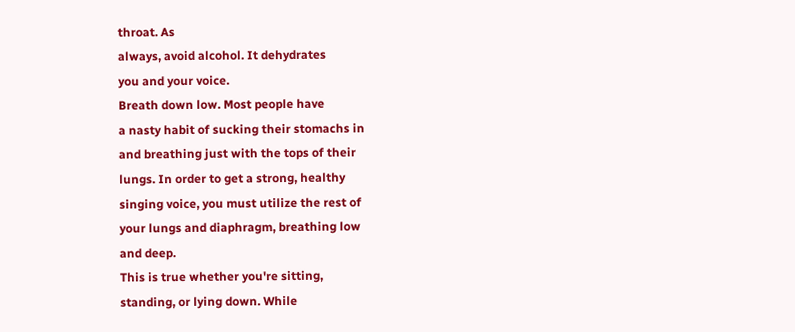throat. As
always, avoid alcohol. It dehydrates
you and your voice.
Breath down low. Most people have
a nasty habit of sucking their stomachs in
and breathing just with the tops of their
lungs. In order to get a strong, healthy
singing voice, you must utilize the rest of
your lungs and diaphragm, breathing low
and deep.
This is true whether you're sitting,
standing, or lying down. While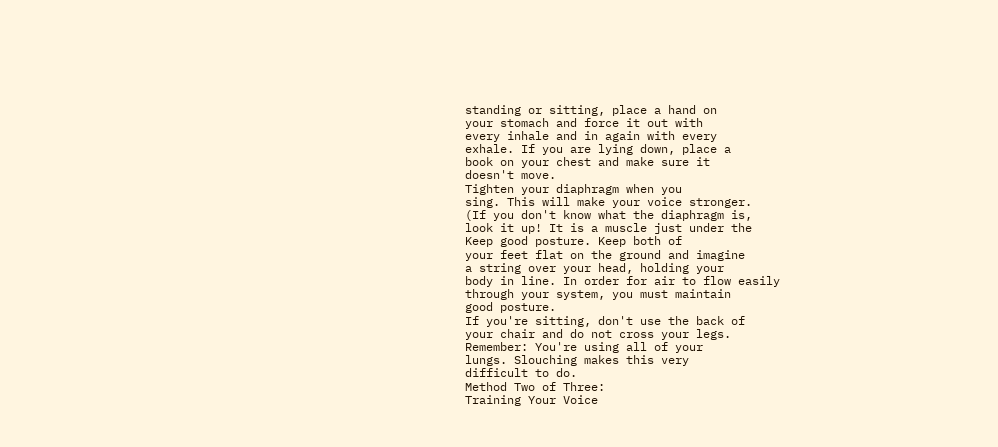standing or sitting, place a hand on
your stomach and force it out with
every inhale and in again with every
exhale. If you are lying down, place a
book on your chest and make sure it
doesn't move.
Tighten your diaphragm when you
sing. This will make your voice stronger.
(If you don't know what the diaphragm is,
look it up! It is a muscle just under the
Keep good posture. Keep both of
your feet flat on the ground and imagine
a string over your head, holding your
body in line. In order for air to flow easily
through your system, you must maintain
good posture.
If you're sitting, don't use the back of
your chair and do not cross your legs.
Remember: You're using all of your
lungs. Slouching makes this very
difficult to do.
Method Two of Three:
Training Your Voice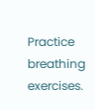Practice breathing exercises.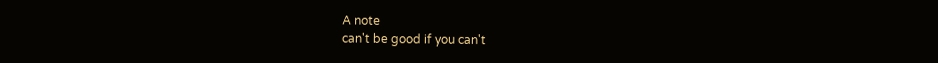A note
can't be good if you can't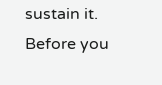sustain it.
Before you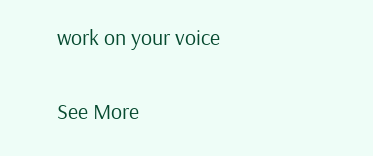work on your voice

See More